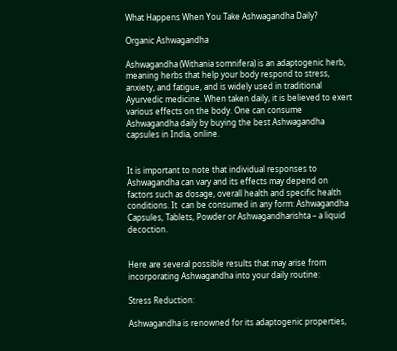What Happens When You Take Ashwagandha Daily?

Organic Ashwagandha

Ashwagandha (Withania somnifera) is an adaptogenic herb, meaning herbs that help your body respond to stress, anxiety, and fatigue, and is widely used in traditional Ayurvedic medicine. When taken daily, it is believed to exert various effects on the body. One can consume Ashwagandha daily by buying the best Ashwagandha capsules in India, online.


It is important to note that individual responses to Ashwagandha can vary and its effects may depend on factors such as dosage, overall health and specific health conditions. It  can be consumed in any form: Ashwagandha Capsules, Tablets, Powder or Ashwagandharishta – a liquid decoction.


Here are several possible results that may arise from incorporating Ashwagandha into your daily routine:

Stress Reduction:

Ashwagandha is renowned for its adaptogenic properties,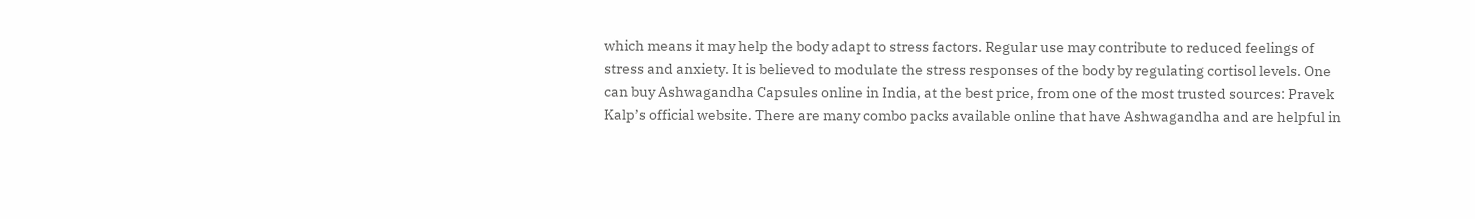which means it may help the body adapt to stress factors. Regular use may contribute to reduced feelings of stress and anxiety. It is believed to modulate the stress responses of the body by regulating cortisol levels. One can buy Ashwagandha Capsules online in India, at the best price, from one of the most trusted sources: Pravek Kalp’s official website. There are many combo packs available online that have Ashwagandha and are helpful in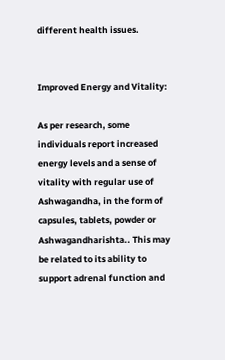different health issues.


Improved Energy and Vitality:

As per research, some individuals report increased energy levels and a sense of vitality with regular use of Ashwagandha, in the form of capsules, tablets, powder or Ashwagandharishta.. This may be related to its ability to support adrenal function and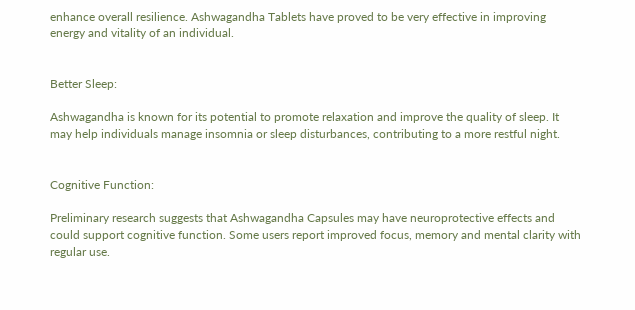enhance overall resilience. Ashwagandha Tablets have proved to be very effective in improving energy and vitality of an individual.


Better Sleep:

Ashwagandha is known for its potential to promote relaxation and improve the quality of sleep. It may help individuals manage insomnia or sleep disturbances, contributing to a more restful night.


Cognitive Function:

Preliminary research suggests that Ashwagandha Capsules may have neuroprotective effects and could support cognitive function. Some users report improved focus, memory and mental clarity with regular use.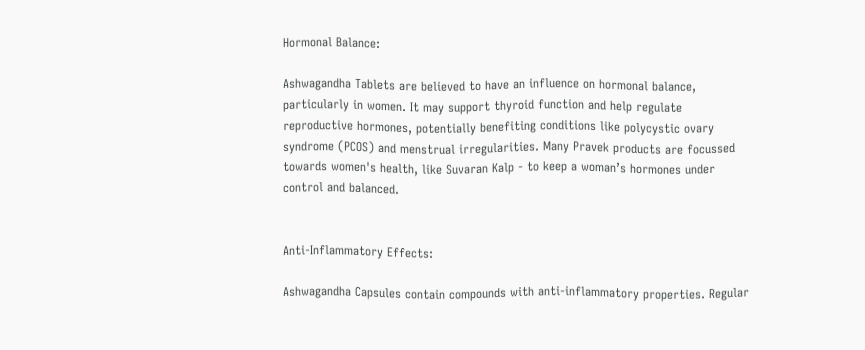Hormonal Balance:

Ashwagandha Tablets are believed to have an influence on hormonal balance, particularly in women. It may support thyroid function and help regulate reproductive hormones, potentially benefiting conditions like polycystic ovary syndrome (PCOS) and menstrual irregularities. Many Pravek products are focussed towards women's health, like Suvaran Kalp - to keep a woman’s hormones under control and balanced.


Anti-Inflammatory Effects:

Ashwagandha Capsules contain compounds with anti-inflammatory properties. Regular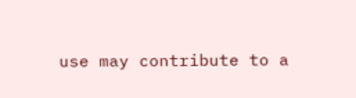use may contribute to a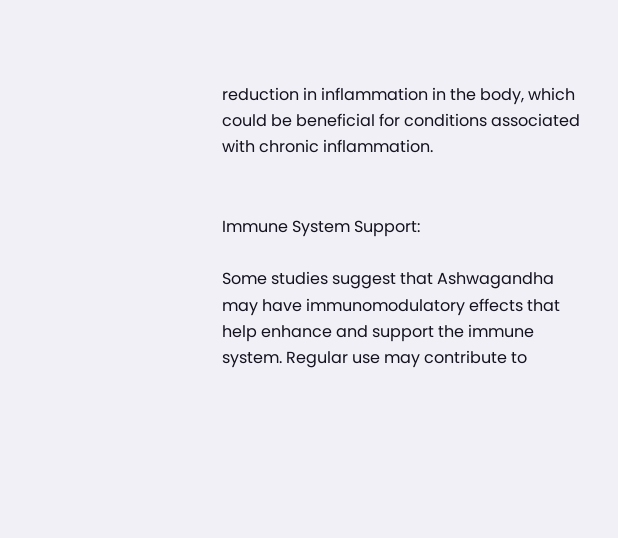reduction in inflammation in the body, which could be beneficial for conditions associated with chronic inflammation.


Immune System Support:

Some studies suggest that Ashwagandha may have immunomodulatory effects that help enhance and support the immune system. Regular use may contribute to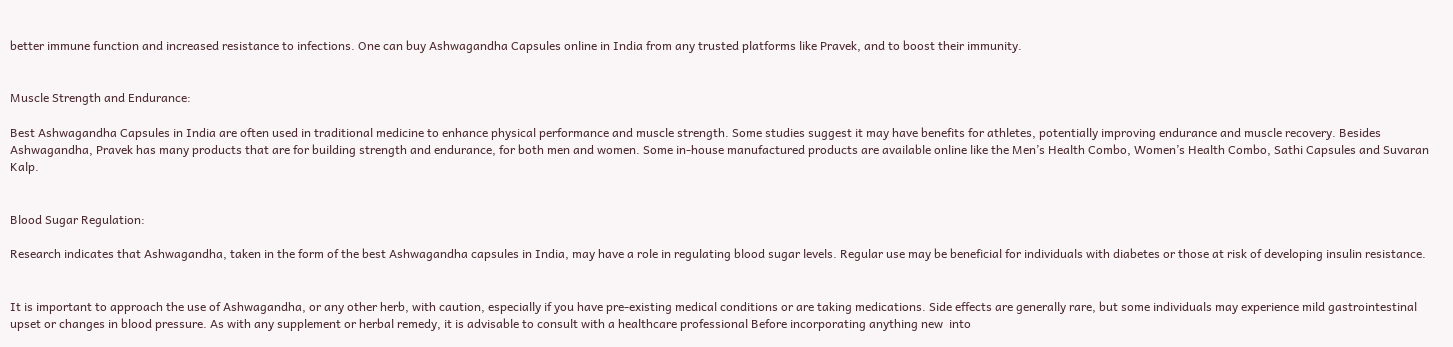better immune function and increased resistance to infections. One can buy Ashwagandha Capsules online in India from any trusted platforms like Pravek, and to boost their immunity.


Muscle Strength and Endurance:

Best Ashwagandha Capsules in India are often used in traditional medicine to enhance physical performance and muscle strength. Some studies suggest it may have benefits for athletes, potentially improving endurance and muscle recovery. Besides Ashwagandha, Pravek has many products that are for building strength and endurance, for both men and women. Some in-house manufactured products are available online like the Men’s Health Combo, Women’s Health Combo, Sathi Capsules and Suvaran Kalp.


Blood Sugar Regulation:

Research indicates that Ashwagandha, taken in the form of the best Ashwagandha capsules in India, may have a role in regulating blood sugar levels. Regular use may be beneficial for individuals with diabetes or those at risk of developing insulin resistance.


It is important to approach the use of Ashwagandha, or any other herb, with caution, especially if you have pre-existing medical conditions or are taking medications. Side effects are generally rare, but some individuals may experience mild gastrointestinal upset or changes in blood pressure. As with any supplement or herbal remedy, it is advisable to consult with a healthcare professional Before incorporating anything new  into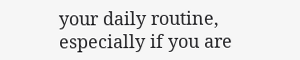your daily routine, especially if you are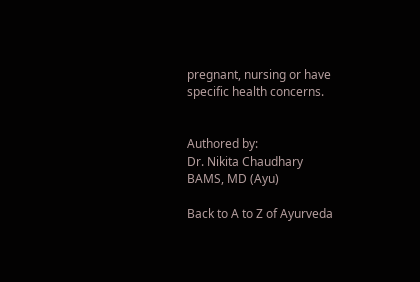pregnant, nursing or have specific health concerns.


Authored by:
Dr. Nikita Chaudhary
BAMS, MD (Ayu)

Back to A to Z of Ayurveda